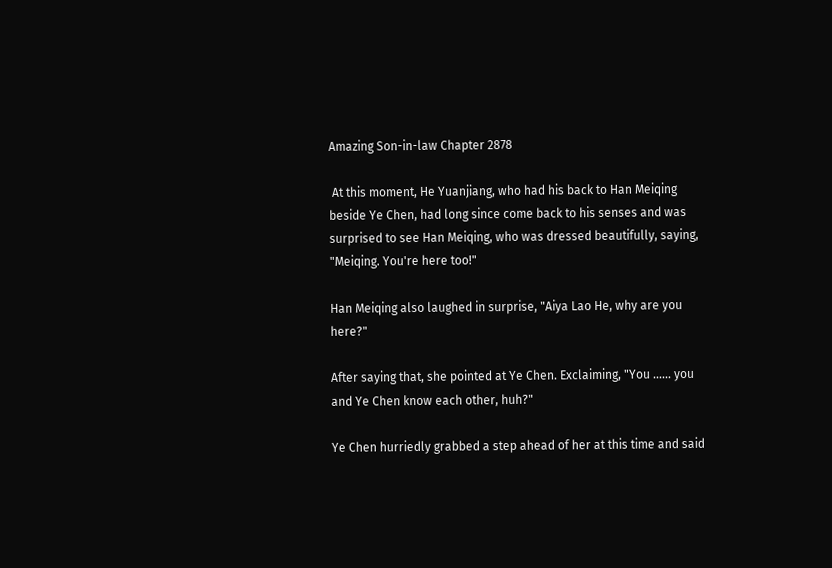Amazing Son-in-law Chapter 2878

 At this moment, He Yuanjiang, who had his back to Han Meiqing beside Ye Chen, had long since come back to his senses and was surprised to see Han Meiqing, who was dressed beautifully, saying, "Meiqing. You're here too!"

Han Meiqing also laughed in surprise, "Aiya Lao He, why are you here?"

After saying that, she pointed at Ye Chen. Exclaiming, "You ...... you and Ye Chen know each other, huh?"

Ye Chen hurriedly grabbed a step ahead of her at this time and said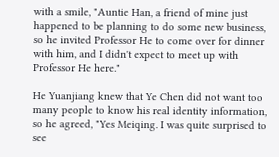with a smile, "Auntie Han, a friend of mine just happened to be planning to do some new business, so he invited Professor He to come over for dinner with him, and I didn't expect to meet up with Professor He here."

He Yuanjiang knew that Ye Chen did not want too many people to know his real identity information, so he agreed, "Yes Meiqing. I was quite surprised to see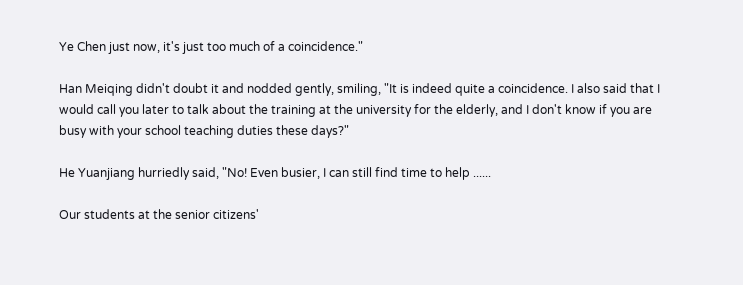Ye Chen just now, it's just too much of a coincidence."

Han Meiqing didn't doubt it and nodded gently, smiling, "It is indeed quite a coincidence. I also said that I would call you later to talk about the training at the university for the elderly, and I don't know if you are busy with your school teaching duties these days?"

He Yuanjiang hurriedly said, "No! Even busier, I can still find time to help ......

Our students at the senior citizens'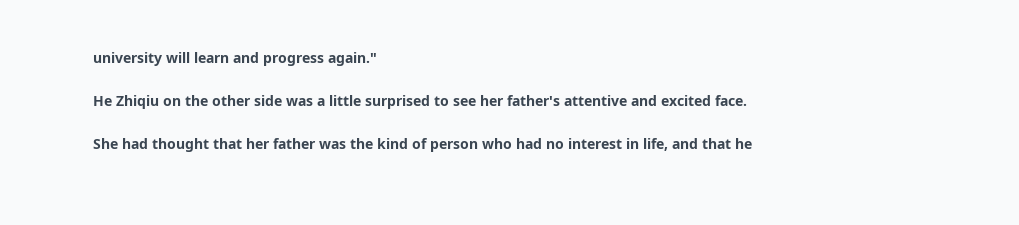university will learn and progress again."

He Zhiqiu on the other side was a little surprised to see her father's attentive and excited face.

She had thought that her father was the kind of person who had no interest in life, and that he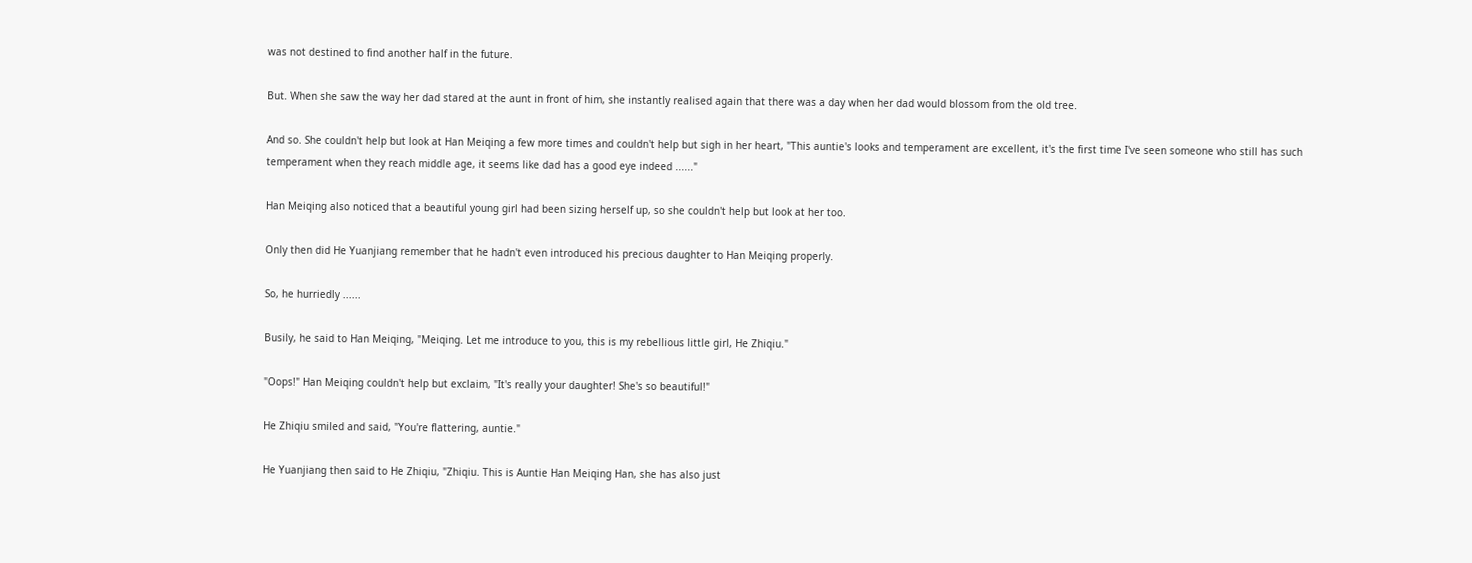was not destined to find another half in the future.

But. When she saw the way her dad stared at the aunt in front of him, she instantly realised again that there was a day when her dad would blossom from the old tree.

And so. She couldn't help but look at Han Meiqing a few more times and couldn't help but sigh in her heart, "This auntie's looks and temperament are excellent, it's the first time I've seen someone who still has such temperament when they reach middle age, it seems like dad has a good eye indeed ......"

Han Meiqing also noticed that a beautiful young girl had been sizing herself up, so she couldn't help but look at her too.

Only then did He Yuanjiang remember that he hadn't even introduced his precious daughter to Han Meiqing properly.

So, he hurriedly ......

Busily, he said to Han Meiqing, "Meiqing. Let me introduce to you, this is my rebellious little girl, He Zhiqiu."

"Oops!" Han Meiqing couldn't help but exclaim, "It's really your daughter! She's so beautiful!"

He Zhiqiu smiled and said, "You're flattering, auntie."

He Yuanjiang then said to He Zhiqiu, "Zhiqiu. This is Auntie Han Meiqing Han, she has also just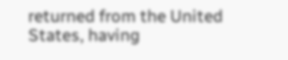returned from the United States, having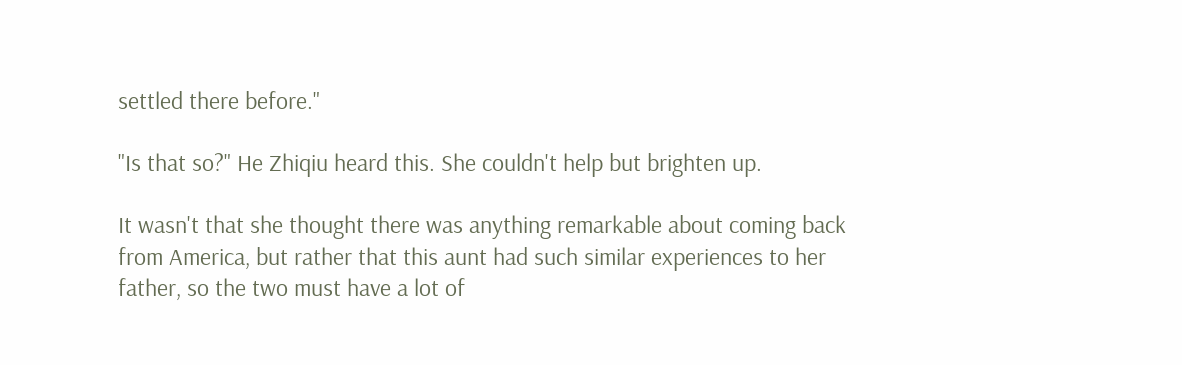settled there before."

"Is that so?" He Zhiqiu heard this. She couldn't help but brighten up.

It wasn't that she thought there was anything remarkable about coming back from America, but rather that this aunt had such similar experiences to her father, so the two must have a lot of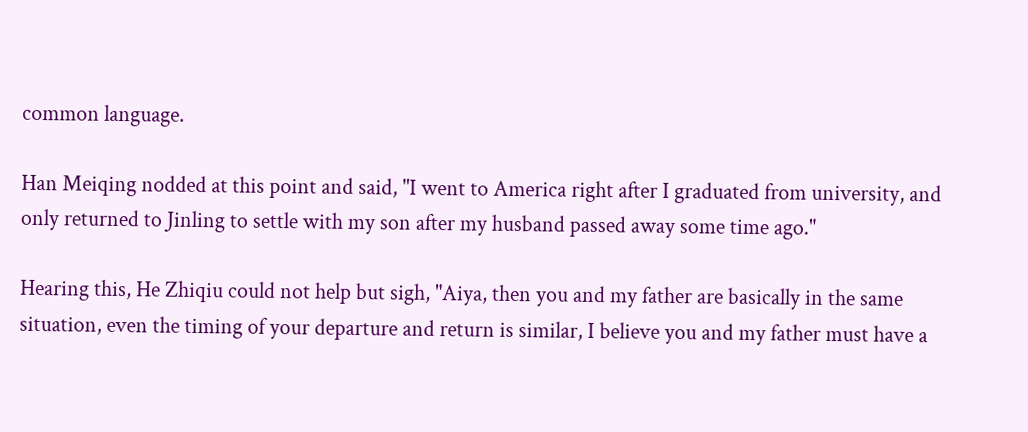common language.

Han Meiqing nodded at this point and said, "I went to America right after I graduated from university, and only returned to Jinling to settle with my son after my husband passed away some time ago."

Hearing this, He Zhiqiu could not help but sigh, "Aiya, then you and my father are basically in the same situation, even the timing of your departure and return is similar, I believe you and my father must have a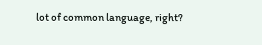lot of common language, right?